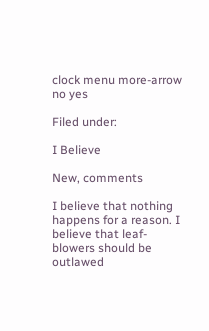clock menu more-arrow no yes

Filed under:

I Believe

New, comments

I believe that nothing happens for a reason. I believe that leaf-blowers should be outlawed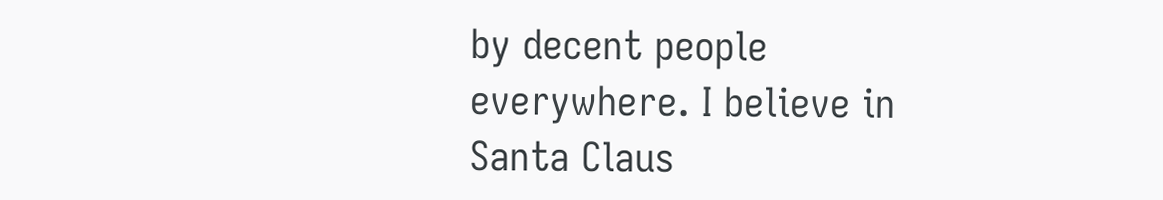by decent people everywhere. I believe in Santa Claus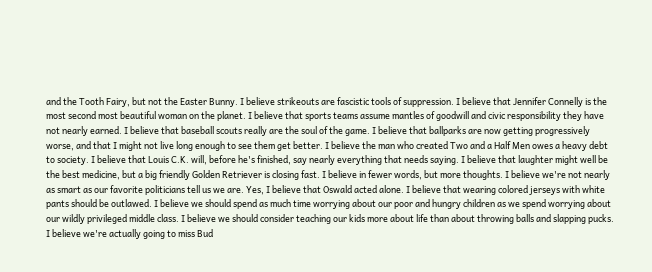and the Tooth Fairy, but not the Easter Bunny. I believe strikeouts are fascistic tools of suppression. I believe that Jennifer Connelly is the most second most beautiful woman on the planet. I believe that sports teams assume mantles of goodwill and civic responsibility they have not nearly earned. I believe that baseball scouts really are the soul of the game. I believe that ballparks are now getting progressively worse, and that I might not live long enough to see them get better. I believe the man who created Two and a Half Men owes a heavy debt to society. I believe that Louis C.K. will, before he's finished, say nearly everything that needs saying. I believe that laughter might well be the best medicine, but a big friendly Golden Retriever is closing fast. I believe in fewer words, but more thoughts. I believe we're not nearly as smart as our favorite politicians tell us we are. Yes, I believe that Oswald acted alone. I believe that wearing colored jerseys with white pants should be outlawed. I believe we should spend as much time worrying about our poor and hungry children as we spend worrying about our wildly privileged middle class. I believe we should consider teaching our kids more about life than about throwing balls and slapping pucks. I believe we're actually going to miss Bud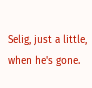Selig, just a little, when he's gone.